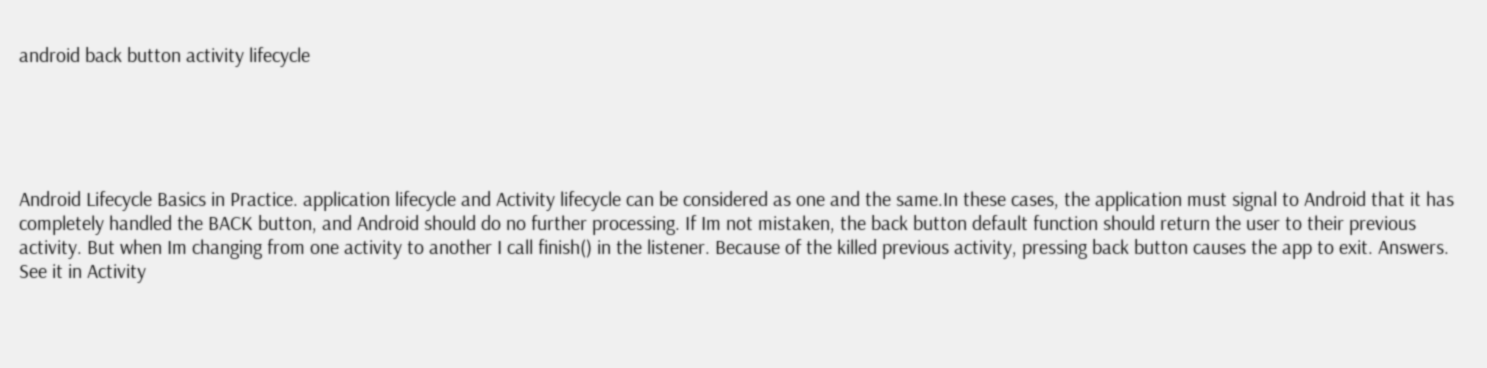android back button activity lifecycle





Android Lifecycle Basics in Practice. application lifecycle and Activity lifecycle can be considered as one and the same.In these cases, the application must signal to Android that it has completely handled the BACK button, and Android should do no further processing. If Im not mistaken, the back button default function should return the user to their previous activity. But when Im changing from one activity to another I call finish() in the listener. Because of the killed previous activity, pressing back button causes the app to exit. Answers. See it in Activity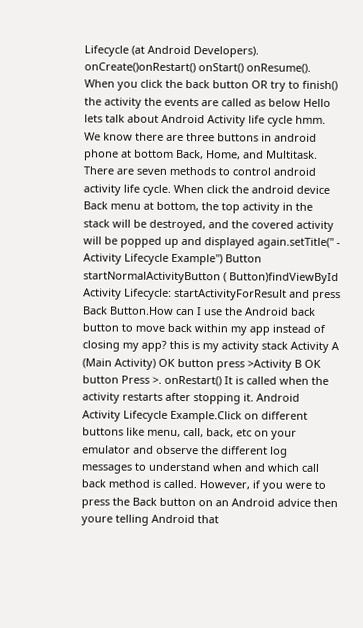Lifecycle (at Android Developers). onCreate()onRestart() onStart() onResume(). When you click the back button OR try to finish() the activity the events are called as below Hello lets talk about Android Activity life cycle hmm. We know there are three buttons in android phone at bottom Back, Home, and Multitask. There are seven methods to control android activity life cycle. When click the android device Back menu at bottom, the top activity in the stack will be destroyed, and the covered activity will be popped up and displayed again.setTitle(" - Activity Lifecycle Example") Button startNormalActivityButton ( Button)findViewById Activity Lifecycle: startActivityForResult and press Back Button.How can I use the Android back button to move back within my app instead of closing my app? this is my activity stack Activity A (Main Activity) OK button press >Activity B OK button Press >. onRestart() It is called when the activity restarts after stopping it. Android Activity Lifecycle Example.Click on different buttons like menu, call, back, etc on your emulator and observe the different log messages to understand when and which call back method is called. However, if you were to press the Back button on an Android advice then youre telling Android that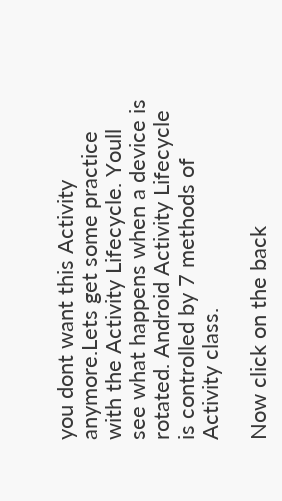you dont want this Activity anymore.Lets get some practice with the Activity Lifecycle. Youll see what happens when a device is rotated. Android Activity Lifecycle is controlled by 7 methods of Activity class.

Now click on the back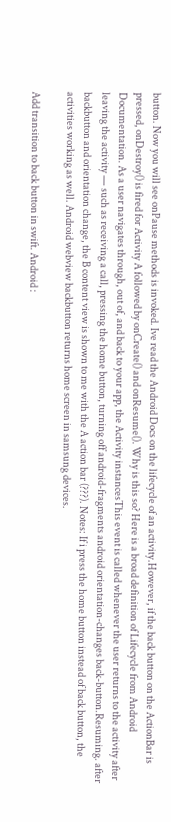button. Now you will see onPause methods is invoked. Ive read the Android Docs on the lifecycle of an activity.However, if the back button on the ActionBar is pressed, onDestroy() is fired for Activity A followed by onCreate() and onResume(). Why is this so? Here is a broad definition of Lifecycle from Android Documentation. As a user navigates through, out of, and back to your app, the Activity instancesThis event is called whenever the user returns to the activity after leaving the activity — such as receiving a call, pressing the home button, turning off android-fragments android orientation-changes back-button.Resuming. after backbutton and orientation change, the B content view is shown to me with the A action bar (???). Notes: If i press the home button instead of back button, the activities working as well. Android webview backbutton returns home screen in samsung devices.

Add transition to back button in swift. Android :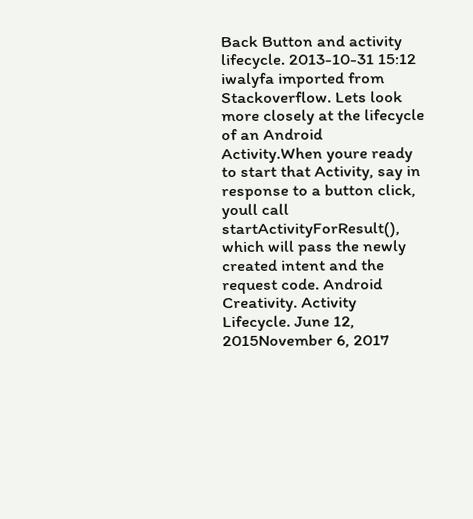Back Button and activity lifecycle. 2013-10-31 15:12 iwalyfa imported from Stackoverflow. Lets look more closely at the lifecycle of an Android Activity.When youre ready to start that Activity, say in response to a button click, youll call startActivityForResult(), which will pass the newly created intent and the request code. Android Creativity. Activity Lifecycle. June 12, 2015November 6, 2017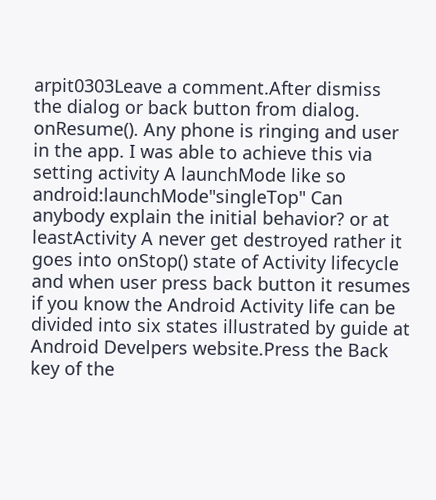arpit0303Leave a comment.After dismiss the dialog or back button from dialog. onResume(). Any phone is ringing and user in the app. I was able to achieve this via setting activity A launchMode like so android:launchMode"singleTop" Can anybody explain the initial behavior? or at leastActivity A never get destroyed rather it goes into onStop() state of Activity lifecycle and when user press back button it resumes if you know the Android Activity life can be divided into six states illustrated by guide at Android Develpers website.Press the Back key of the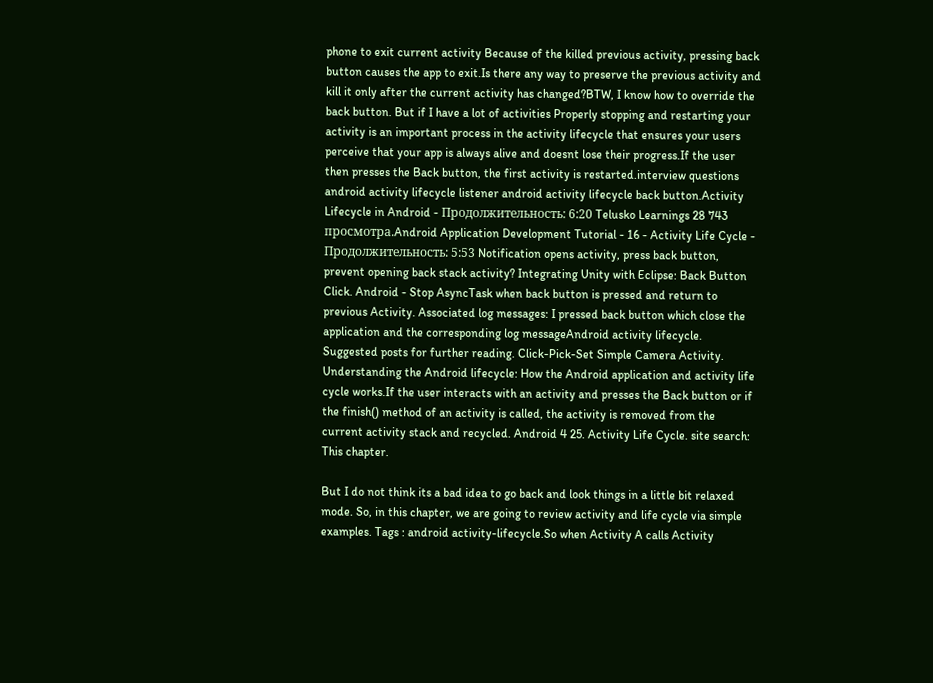phone to exit current activity Because of the killed previous activity, pressing back button causes the app to exit.Is there any way to preserve the previous activity and kill it only after the current activity has changed?BTW, I know how to override the back button. But if I have a lot of activities Properly stopping and restarting your activity is an important process in the activity lifecycle that ensures your users perceive that your app is always alive and doesnt lose their progress.If the user then presses the Back button, the first activity is restarted.interview questions android activity lifecycle listener android activity lifecycle back button.Activity Lifecycle in Android - Продолжительность: 6:20 Telusko Learnings 28 743 просмотра.Android Application Development Tutorial - 16 - Activity Life Cycle - Продолжительность: 5:53 Notification opens activity, press back button, prevent opening back stack activity? Integrating Unity with Eclipse: Back Button Click. Android - Stop AsyncTask when back button is pressed and return to previous Activity. Associated log messages: I pressed back button which close the application and the corresponding log messageAndroid activity lifecycle. Suggested posts for further reading. Click-Pick-Set Simple Camera Activity. Understanding the Android lifecycle: How the Android application and activity life cycle works.If the user interacts with an activity and presses the Back button or if the finish() method of an activity is called, the activity is removed from the current activity stack and recycled. Android 4 25. Activity Life Cycle. site search: This chapter.

But I do not think its a bad idea to go back and look things in a little bit relaxed mode. So, in this chapter, we are going to review activity and life cycle via simple examples. Tags : android activity-lifecycle.So when Activity A calls Activity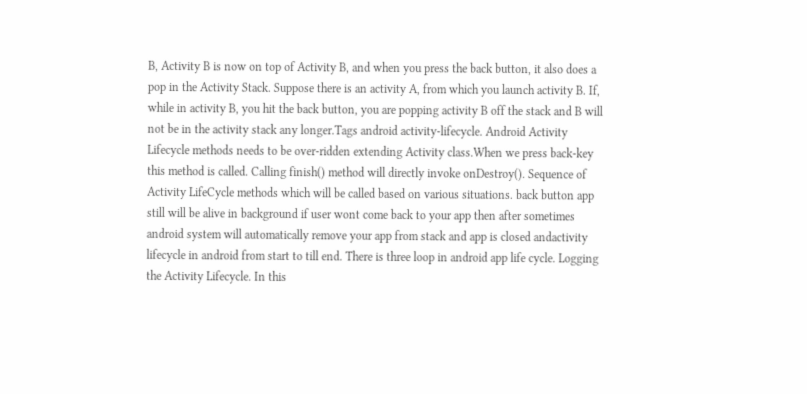B, Activity B is now on top of Activity B, and when you press the back button, it also does a pop in the Activity Stack. Suppose there is an activity A, from which you launch activity B. If, while in activity B, you hit the back button, you are popping activity B off the stack and B will not be in the activity stack any longer.Tags android activity-lifecycle. Android Activity Lifecycle methods needs to be over-ridden extending Activity class.When we press back-key this method is called. Calling finish() method will directly invoke onDestroy(). Sequence of Activity LifeCycle methods which will be called based on various situations. back button app still will be alive in background if user wont come back to your app then after sometimes android system will automatically remove your app from stack and app is closed andactivity lifecycle in android from start to till end. There is three loop in android app life cycle. Logging the Activity Lifecycle. In this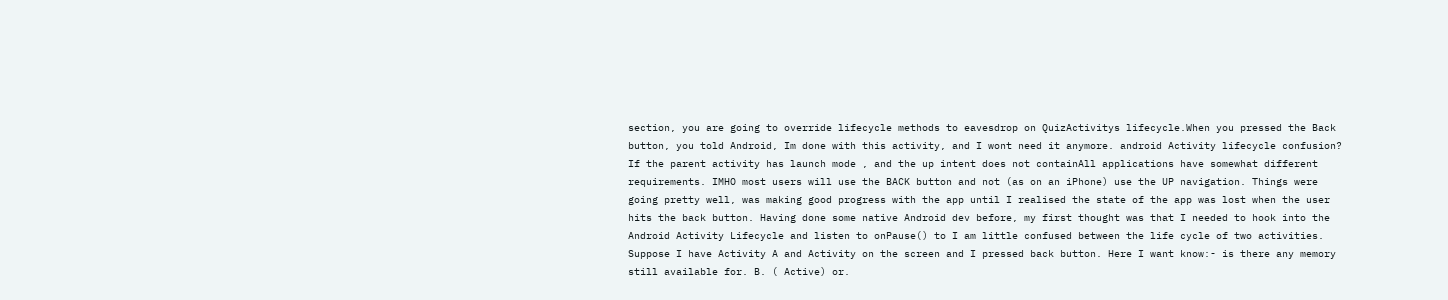section, you are going to override lifecycle methods to eavesdrop on QuizActivitys lifecycle.When you pressed the Back button, you told Android, Im done with this activity, and I wont need it anymore. android Activity lifecycle confusion? If the parent activity has launch mode , and the up intent does not containAll applications have somewhat different requirements. IMHO most users will use the BACK button and not (as on an iPhone) use the UP navigation. Things were going pretty well, was making good progress with the app until I realised the state of the app was lost when the user hits the back button. Having done some native Android dev before, my first thought was that I needed to hook into the Android Activity Lifecycle and listen to onPause() to I am little confused between the life cycle of two activities. Suppose I have Activity A and Activity on the screen and I pressed back button. Here I want know:- is there any memory still available for. B. ( Active) or.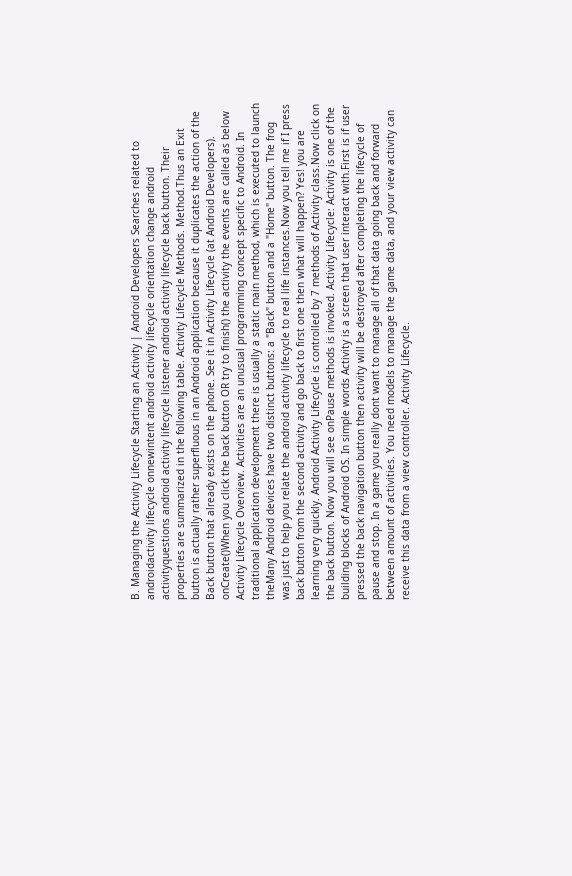B. Managing the Activity Lifecycle Starting an Activity | Android Developers Searches related to androidactivity lifecycle onnewintent android activity lifecycle orientation change android activityquestions android activity lifecycle listener android activity lifecycle back button. Their properties are summarized in the following table. Activity Lifecycle Methods. Method.Thus an Exit button is actually rather superfluous in an Android application because it duplicates the action of the Back button that already exists on the phone. See it in Activity Lifecycle (at Android Developers). onCreate()When you click the back button OR try to finish() the activity the events are called as below Activity Lifecycle Overview. Activities are an unusual programming concept specific to Android. In traditional application development there is usually a static main method, which is executed to launch theMany Android devices have two distinct buttons: a "Back" button and a "Home" button. The frog was just to help you relate the android activity lifecycle to real life instances.Now you tell me if I press back button from the second activity and go back to first one then what will happen? Yes! you are learning very quickly. Android Activity Lifecycle is controlled by 7 methods of Activity class.Now click on the back button. Now you will see onPause methods is invoked. Activity Lifecycle: Activity is one of the building blocks of Android OS. In simple words Activity is a screen that user interact with.First is if user pressed the back navigation button then activity will be destroyed after completing the lifecycle of pause and stop. In a game you really dont want to manage all of that data going back and forward between amount of activities. You need models to manage the game data, and your view activity can receive this data from a view controller. Activity Lifecycle.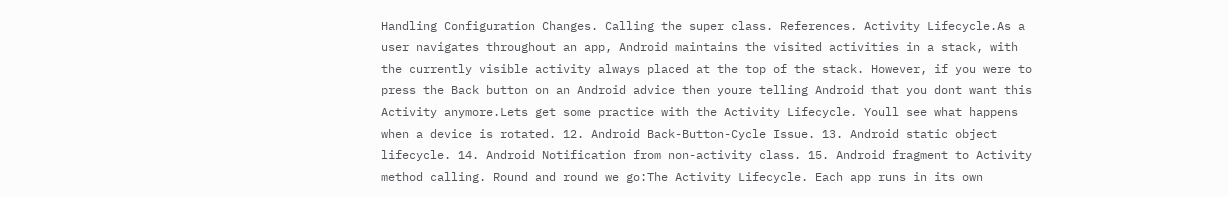Handling Configuration Changes. Calling the super class. References. Activity Lifecycle.As a user navigates throughout an app, Android maintains the visited activities in a stack, with the currently visible activity always placed at the top of the stack. However, if you were to press the Back button on an Android advice then youre telling Android that you dont want this Activity anymore.Lets get some practice with the Activity Lifecycle. Youll see what happens when a device is rotated. 12. Android Back-Button-Cycle Issue. 13. Android static object lifecycle. 14. Android Notification from non-activity class. 15. Android fragment to Activity method calling. Round and round we go:The Activity Lifecycle. Each app runs in its own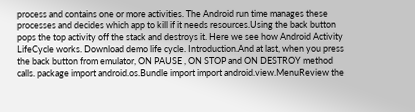process and contains one or more activities. The Android run time manages these processes and decides which app to kill if it needs resources.Using the back button pops the top activity off the stack and destroys it. Here we see how Android Activity LifeCycle works. Download demo life cycle. Introduction.And at last, when you press the back button from emulator, ON PAUSE , ON STOP and ON DESTROY method calls. package import android.os.Bundle import import android.view.MenuReview the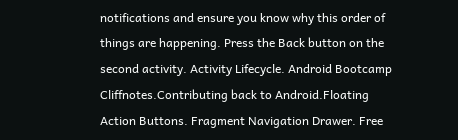notifications and ensure you know why this order of things are happening. Press the Back button on the second activity. Activity Lifecycle. Android Bootcamp Cliffnotes.Contributing back to Android.Floating Action Buttons. Fragment Navigation Drawer. Free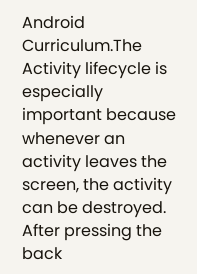Android Curriculum.The Activity lifecycle is especially important because whenever an activity leaves the screen, the activity can be destroyed. After pressing the back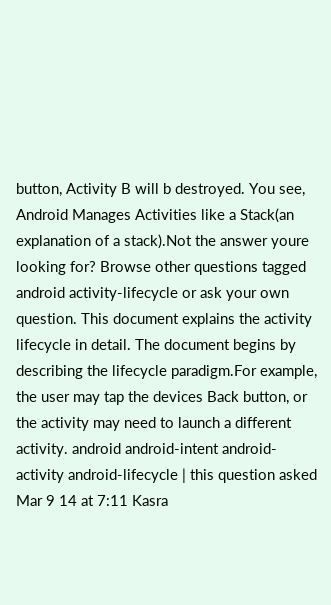button, Activity B will b destroyed. You see, Android Manages Activities like a Stack(an explanation of a stack).Not the answer youre looking for? Browse other questions tagged android activity-lifecycle or ask your own question. This document explains the activity lifecycle in detail. The document begins by describing the lifecycle paradigm.For example, the user may tap the devices Back button, or the activity may need to launch a different activity. android android-intent android-activity android-lifecycle | this question asked Mar 9 14 at 7:11 Kasra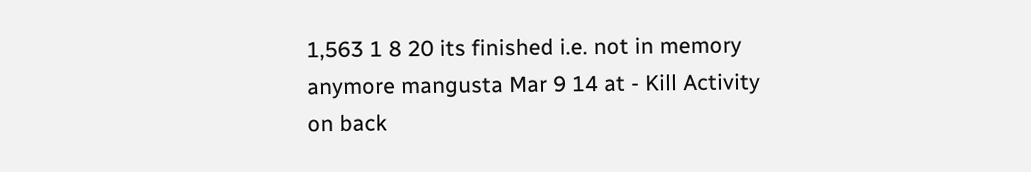1,563 1 8 20 its finished i.e. not in memory anymore mangusta Mar 9 14 at - Kill Activity on back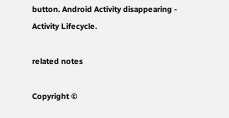button. Android Activity disappearing - Activity Lifecycle.

related notes

Copyright ©